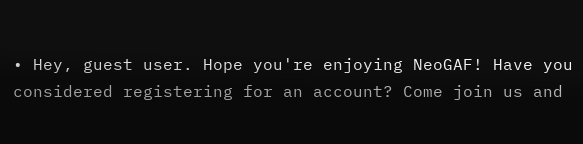• Hey, guest user. Hope you're enjoying NeoGAF! Have you considered registering for an account? Come join us and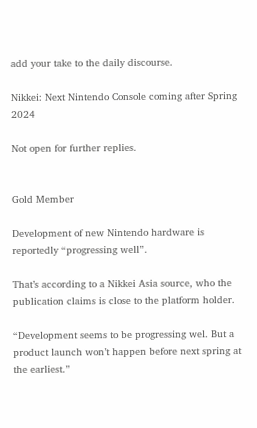add your take to the daily discourse.

Nikkei: Next Nintendo Console coming after Spring 2024

Not open for further replies.


Gold Member

Development of new Nintendo hardware is reportedly “progressing well”.

That’s according to a Nikkei Asia source, who the publication claims is close to the platform holder.

“Development seems to be progressing wel. But a product launch won’t happen before next spring at the earliest.”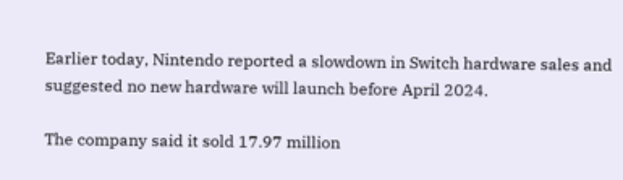Earlier today, Nintendo reported a slowdown in Switch hardware sales and suggested no new hardware will launch before April 2024.

The company said it sold 17.97 million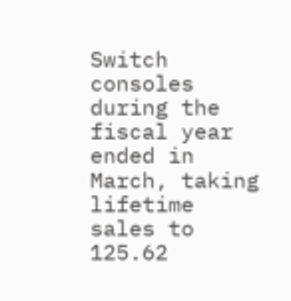Switch consoles during the fiscal year ended in March, taking lifetime sales to 125.62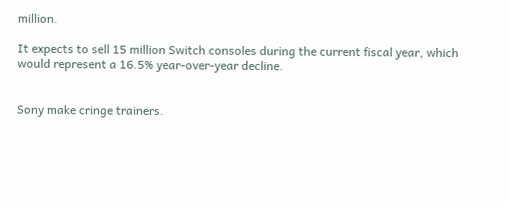million.

It expects to sell 15 million Switch consoles during the current fiscal year, which would represent a 16.5% year-over-year decline.


Sony make cringe trainers.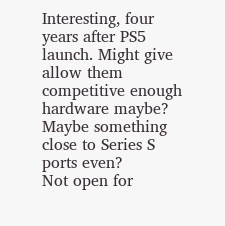Interesting, four years after PS5 launch. Might give allow them competitive enough hardware maybe? Maybe something close to Series S ports even?
Not open for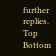further replies.
Top Bottom